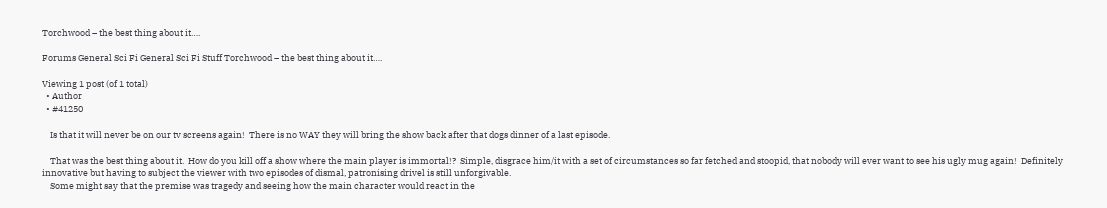Torchwood – the best thing about it….

Forums General Sci Fi General Sci Fi Stuff Torchwood – the best thing about it….

Viewing 1 post (of 1 total)
  • Author
  • #41250

    Is that it will never be on our tv screens again!  There is no WAY they will bring the show back after that dogs dinner of a last episode.

    That was the best thing about it.  How do you kill off a show where the main player is immortal!?  Simple, disgrace him/it with a set of circumstances so far fetched and stoopid, that nobody will ever want to see his ugly mug again!  Definitely innovative but having to subject the viewer with two episodes of dismal, patronising drivel is still unforgivable.
    Some might say that the premise was tragedy and seeing how the main character would react in the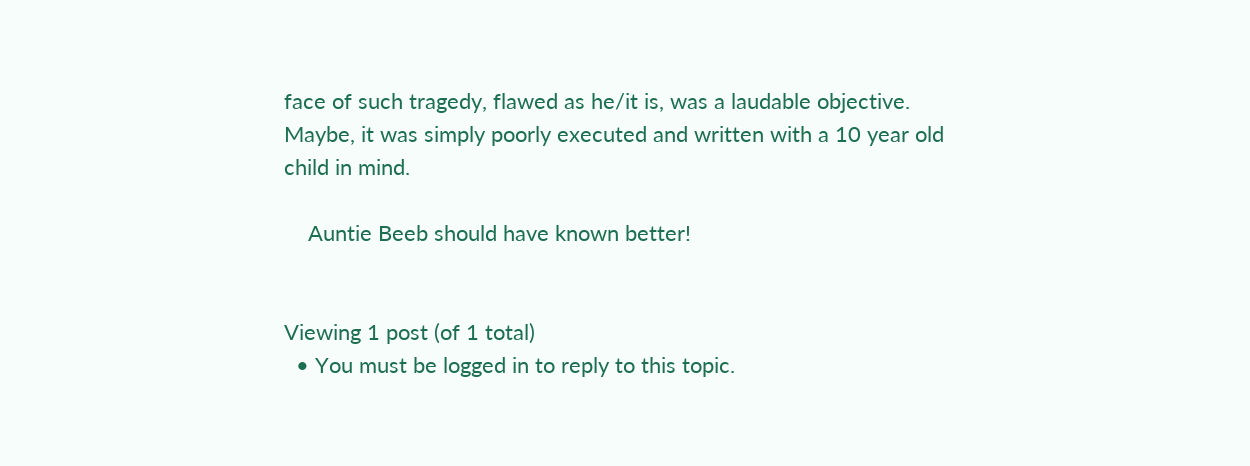face of such tragedy, flawed as he/it is, was a laudable objective.  Maybe, it was simply poorly executed and written with a 10 year old child in mind.

    Auntie Beeb should have known better!


Viewing 1 post (of 1 total)
  • You must be logged in to reply to this topic.